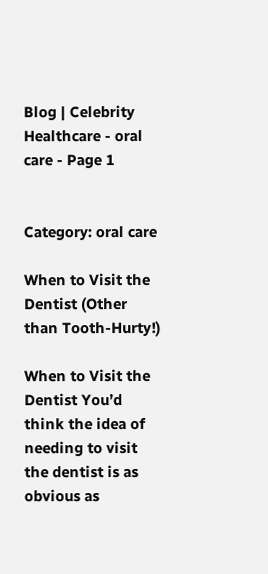Blog | Celebrity Healthcare - oral care - Page 1


Category: oral care

When to Visit the Dentist (Other than Tooth-Hurty!)

When to Visit the Dentist You’d think the idea of needing to visit the dentist is as obvious as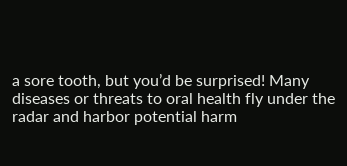a sore tooth, but you’d be surprised! Many diseases or threats to oral health fly under the radar and harbor potential harm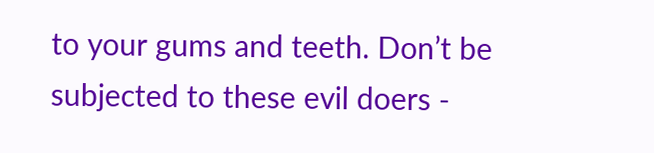to your gums and teeth. Don’t be subjected to these evil doers -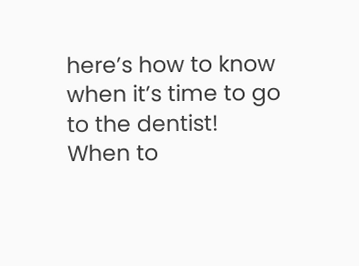here’s how to know when it’s time to go to the dentist! When to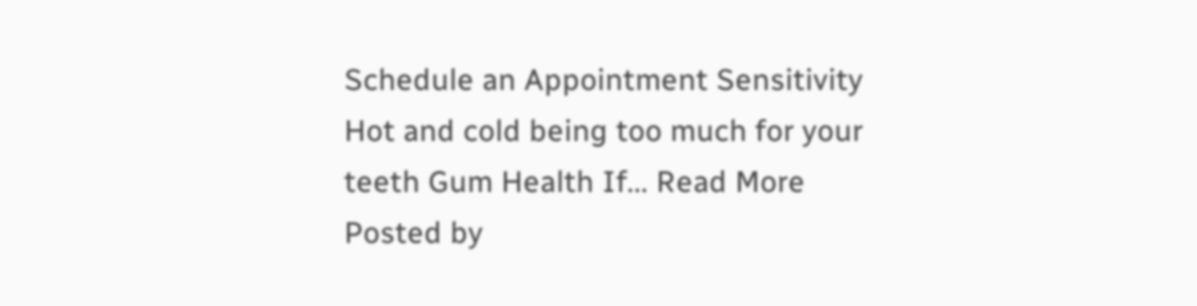Schedule an Appointment Sensitivity Hot and cold being too much for your teeth Gum Health If... Read More
Posted by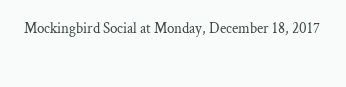Mockingbird Social at Monday, December 18, 2017